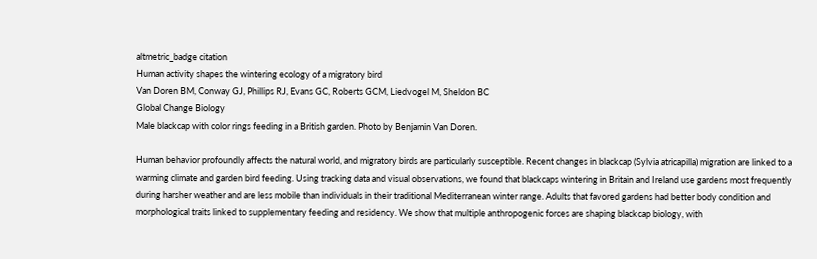altmetric_badge citation
Human activity shapes the wintering ecology of a migratory bird
Van Doren BM, Conway GJ, Phillips RJ, Evans GC, Roberts GCM, Liedvogel M, Sheldon BC
Global Change Biology
Male blackcap with color rings feeding in a British garden. Photo by Benjamin Van Doren.

Human behavior profoundly affects the natural world, and migratory birds are particularly susceptible. Recent changes in blackcap (Sylvia atricapilla) migration are linked to a warming climate and garden bird feeding. Using tracking data and visual observations, we found that blackcaps wintering in Britain and Ireland use gardens most frequently during harsher weather and are less mobile than individuals in their traditional Mediterranean winter range. Adults that favored gardens had better body condition and morphological traits linked to supplementary feeding and residency. We show that multiple anthropogenic forces are shaping blackcap biology, with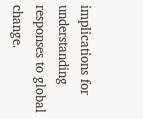implications for understanding responses to global change.